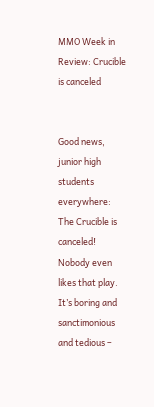MMO Week in Review: Crucible is canceled


Good news, junior high students everywhere: The Crucible is canceled! Nobody even likes that play. It’s boring and sanctimonious and tedious –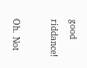good riddance!

Oh. Not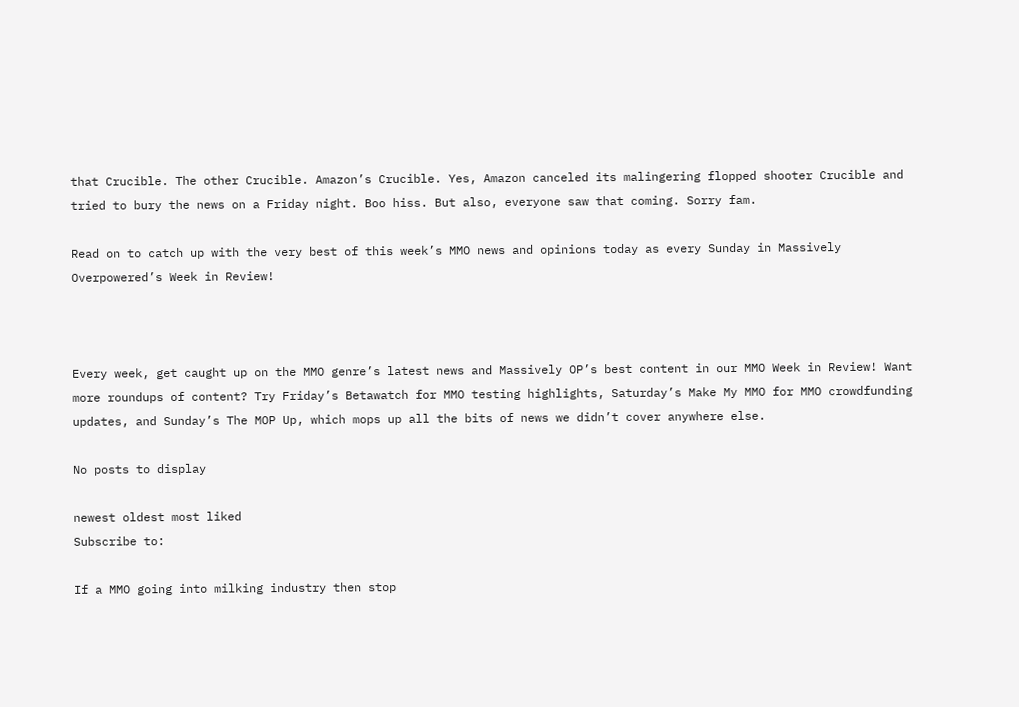that Crucible. The other Crucible. Amazon’s Crucible. Yes, Amazon canceled its malingering flopped shooter Crucible and tried to bury the news on a Friday night. Boo hiss. But also, everyone saw that coming. Sorry fam.

Read on to catch up with the very best of this week’s MMO news and opinions today as every Sunday in Massively Overpowered’s Week in Review!



Every week, get caught up on the MMO genre’s latest news and Massively OP’s best content in our MMO Week in Review! Want more roundups of content? Try Friday’s Betawatch for MMO testing highlights, Saturday’s Make My MMO for MMO crowdfunding updates, and Sunday’s The MOP Up, which mops up all the bits of news we didn’t cover anywhere else.

No posts to display

newest oldest most liked
Subscribe to:

If a MMO going into milking industry then stop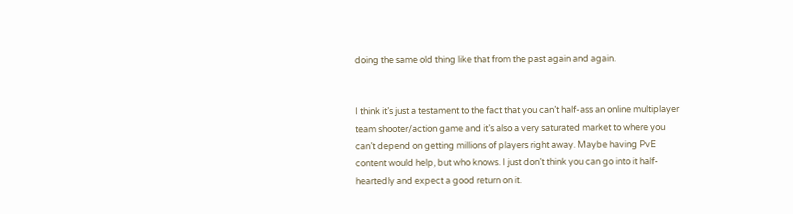doing the same old thing like that from the past again and again.


I think it’s just a testament to the fact that you can’t half-ass an online multiplayer team shooter/action game and it’s also a very saturated market to where you can’t depend on getting millions of players right away. Maybe having PvE content would help, but who knows. I just don’t think you can go into it half-heartedly and expect a good return on it.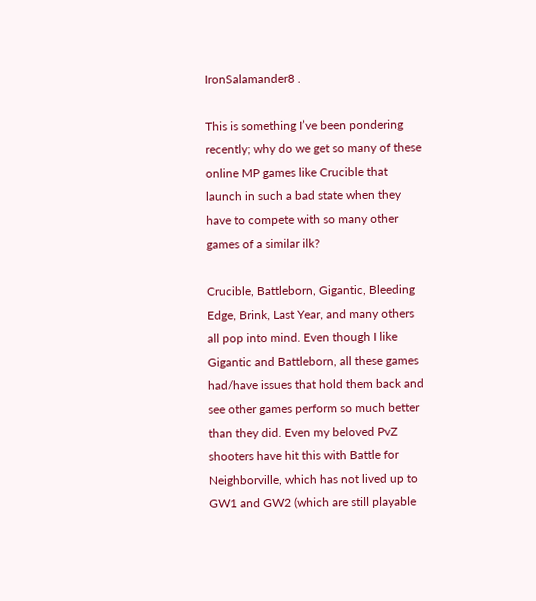IronSalamander8 .

This is something I’ve been pondering recently; why do we get so many of these online MP games like Crucible that launch in such a bad state when they have to compete with so many other games of a similar ilk?

Crucible, Battleborn, Gigantic, Bleeding Edge, Brink, Last Year, and many others all pop into mind. Even though I like Gigantic and Battleborn, all these games had/have issues that hold them back and see other games perform so much better than they did. Even my beloved PvZ shooters have hit this with Battle for Neighborville, which has not lived up to GW1 and GW2 (which are still playable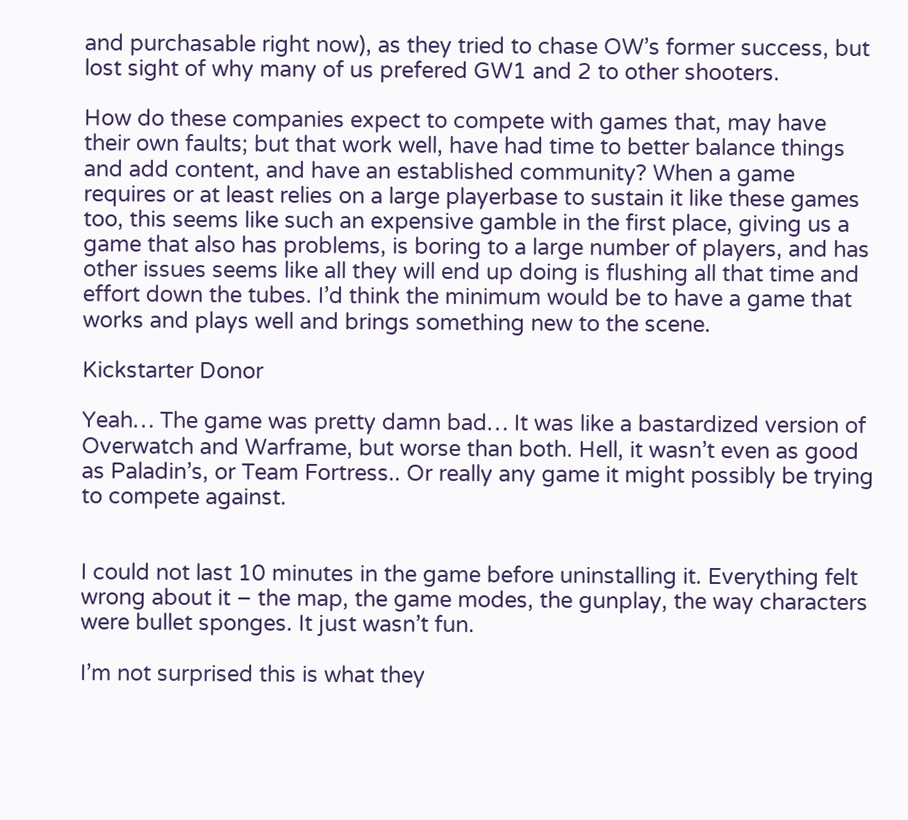and purchasable right now), as they tried to chase OW’s former success, but lost sight of why many of us prefered GW1 and 2 to other shooters.

How do these companies expect to compete with games that, may have their own faults; but that work well, have had time to better balance things and add content, and have an established community? When a game requires or at least relies on a large playerbase to sustain it like these games too, this seems like such an expensive gamble in the first place, giving us a game that also has problems, is boring to a large number of players, and has other issues seems like all they will end up doing is flushing all that time and effort down the tubes. I’d think the minimum would be to have a game that works and plays well and brings something new to the scene.

Kickstarter Donor

Yeah… The game was pretty damn bad… It was like a bastardized version of Overwatch and Warframe, but worse than both. Hell, it wasn’t even as good as Paladin’s, or Team Fortress.. Or really any game it might possibly be trying to compete against.


I could not last 10 minutes in the game before uninstalling it. Everything felt wrong about it – the map, the game modes, the gunplay, the way characters were bullet sponges. It just wasn’t fun.

I’m not surprised this is what they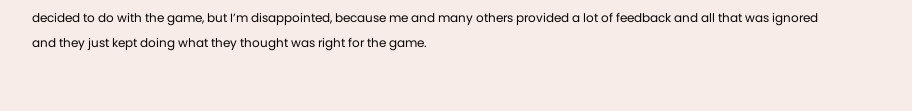decided to do with the game, but I’m disappointed, because me and many others provided a lot of feedback and all that was ignored and they just kept doing what they thought was right for the game.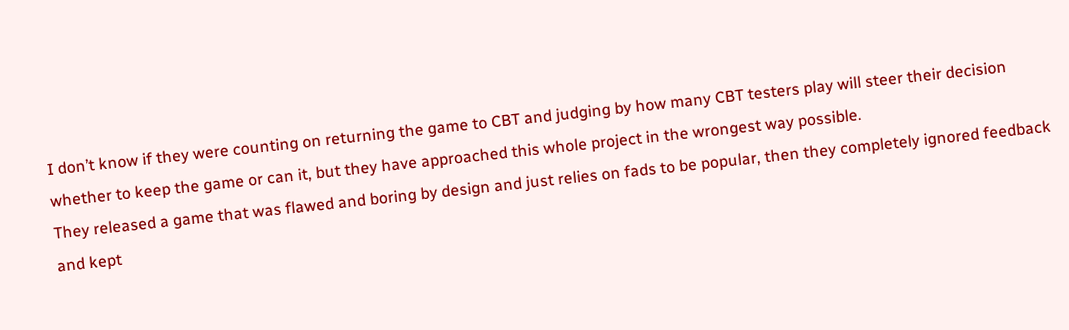I don’t know if they were counting on returning the game to CBT and judging by how many CBT testers play will steer their decision whether to keep the game or can it, but they have approached this whole project in the wrongest way possible.
They released a game that was flawed and boring by design and just relies on fads to be popular, then they completely ignored feedback and kept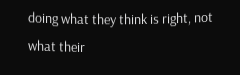doing what they think is right, not what their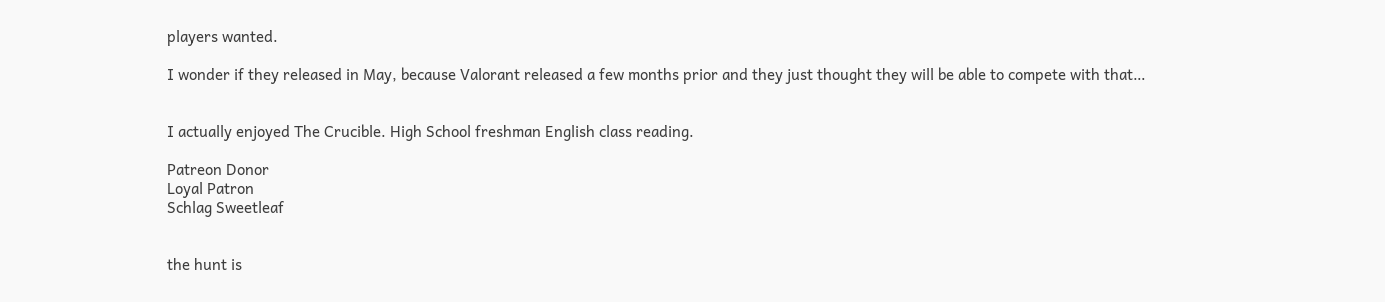players wanted.

I wonder if they released in May, because Valorant released a few months prior and they just thought they will be able to compete with that…


I actually enjoyed The Crucible. High School freshman English class reading.

Patreon Donor
Loyal Patron
Schlag Sweetleaf


the hunt is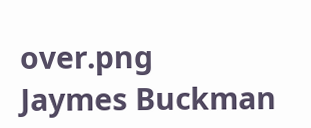over.png
Jaymes Buckman